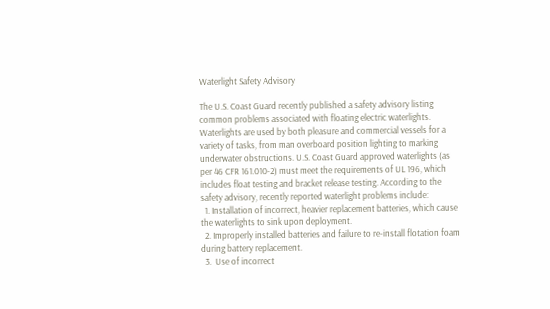Waterlight Safety Advisory

The U.S. Coast Guard recently published a safety advisory listing common problems associated with floating electric waterlights. Waterlights are used by both pleasure and commercial vessels for a variety of tasks, from man overboard position lighting to marking underwater obstructions. U.S. Coast Guard approved waterlights (as per 46 CFR 161.010-2) must meet the requirements of UL 196, which includes float testing and bracket release testing. According to the safety advisory, recently reported waterlight problems include:
  1. Installation of incorrect, heavier replacement batteries, which cause the waterlights to sink upon deployment.
  2. Improperly installed batteries and failure to re-install flotation foam during battery replacement.
  3.  Use of incorrect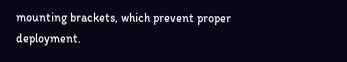mounting brackets, which prevent proper deployment.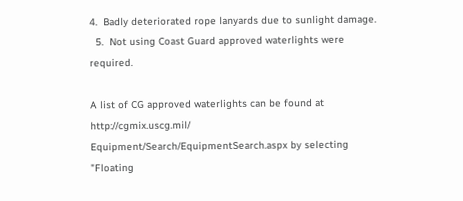4.  Badly deteriorated rope lanyards due to sunlight damage.
  5.  Not using Coast Guard approved waterlights were required.

A list of CG approved waterlights can be found at http://cgmix.uscg.mil/ Equipment/Search/EquipmentSearch.aspx by selecting "Floating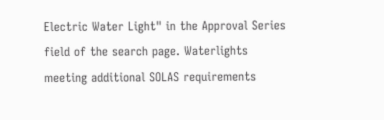Electric Water Light" in the Approval Series field of the search page. Waterlights meeting additional SOLAS requirements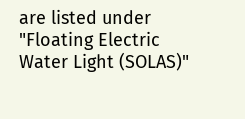are listed under "Floating Electric Water Light (SOLAS)"